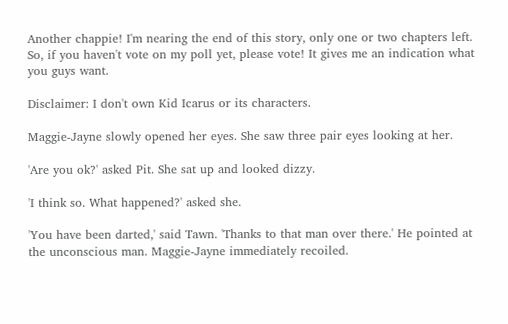Another chappie! I'm nearing the end of this story, only one or two chapters left. So, if you haven't vote on my poll yet, please vote! It gives me an indication what you guys want.

Disclaimer: I don't own Kid Icarus or its characters.

Maggie-Jayne slowly opened her eyes. She saw three pair eyes looking at her.

'Are you ok?' asked Pit. She sat up and looked dizzy.

'I think so. What happened?' asked she.

'You have been darted,' said Tawn. 'Thanks to that man over there.' He pointed at the unconscious man. Maggie-Jayne immediately recoiled.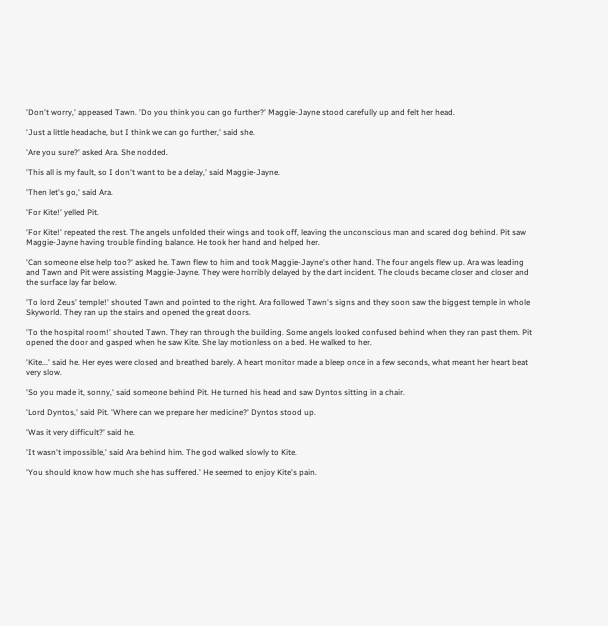'Don't worry,' appeased Tawn. 'Do you think you can go further?' Maggie-Jayne stood carefully up and felt her head.

'Just a little headache, but I think we can go further,' said she.

'Are you sure?' asked Ara. She nodded.

'This all is my fault, so I don't want to be a delay,' said Maggie-Jayne.

'Then let's go,' said Ara.

'For Kite!' yelled Pit.

'For Kite!' repeated the rest. The angels unfolded their wings and took off, leaving the unconscious man and scared dog behind. Pit saw Maggie-Jayne having trouble finding balance. He took her hand and helped her.

'Can someone else help too?' asked he. Tawn flew to him and took Maggie-Jayne's other hand. The four angels flew up. Ara was leading and Tawn and Pit were assisting Maggie-Jayne. They were horribly delayed by the dart incident. The clouds became closer and closer and the surface lay far below.

'To lord Zeus' temple!' shouted Tawn and pointed to the right. Ara followed Tawn's signs and they soon saw the biggest temple in whole Skyworld. They ran up the stairs and opened the great doors.

'To the hospital room!' shouted Tawn. They ran through the building. Some angels looked confused behind when they ran past them. Pit opened the door and gasped when he saw Kite. She lay motionless on a bed. He walked to her.

'Kite...' said he. Her eyes were closed and breathed barely. A heart monitor made a bleep once in a few seconds, what meant her heart beat very slow.

'So you made it, sonny,' said someone behind Pit. He turned his head and saw Dyntos sitting in a chair.

'Lord Dyntos,' said Pit. 'Where can we prepare her medicine?' Dyntos stood up.

'Was it very difficult?' said he.

'It wasn't impossible,' said Ara behind him. The god walked slowly to Kite.

'You should know how much she has suffered.' He seemed to enjoy Kite's pain.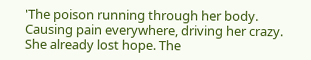'The poison running through her body. Causing pain everywhere, driving her crazy. She already lost hope. The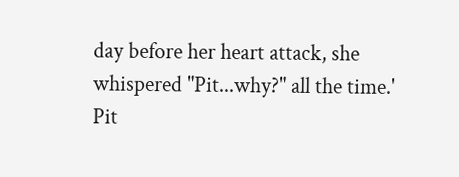day before her heart attack, she whispered "Pit...why?" all the time.' Pit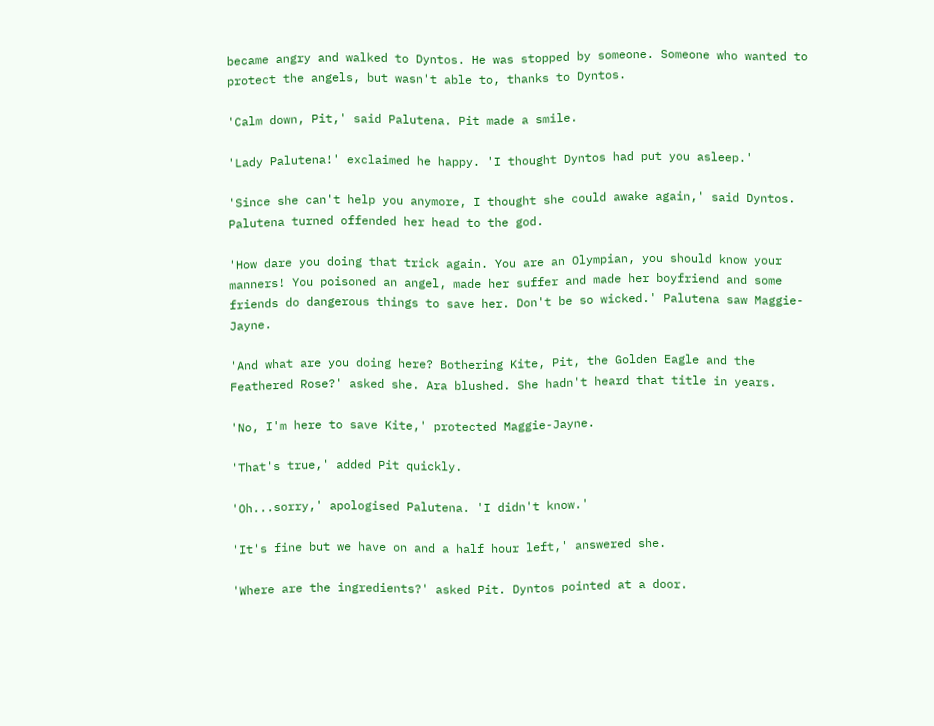became angry and walked to Dyntos. He was stopped by someone. Someone who wanted to protect the angels, but wasn't able to, thanks to Dyntos.

'Calm down, Pit,' said Palutena. Pit made a smile.

'Lady Palutena!' exclaimed he happy. 'I thought Dyntos had put you asleep.'

'Since she can't help you anymore, I thought she could awake again,' said Dyntos. Palutena turned offended her head to the god.

'How dare you doing that trick again. You are an Olympian, you should know your manners! You poisoned an angel, made her suffer and made her boyfriend and some friends do dangerous things to save her. Don't be so wicked.' Palutena saw Maggie-Jayne.

'And what are you doing here? Bothering Kite, Pit, the Golden Eagle and the Feathered Rose?' asked she. Ara blushed. She hadn't heard that title in years.

'No, I'm here to save Kite,' protected Maggie-Jayne.

'That's true,' added Pit quickly.

'Oh...sorry,' apologised Palutena. 'I didn't know.'

'It's fine but we have on and a half hour left,' answered she.

'Where are the ingredients?' asked Pit. Dyntos pointed at a door.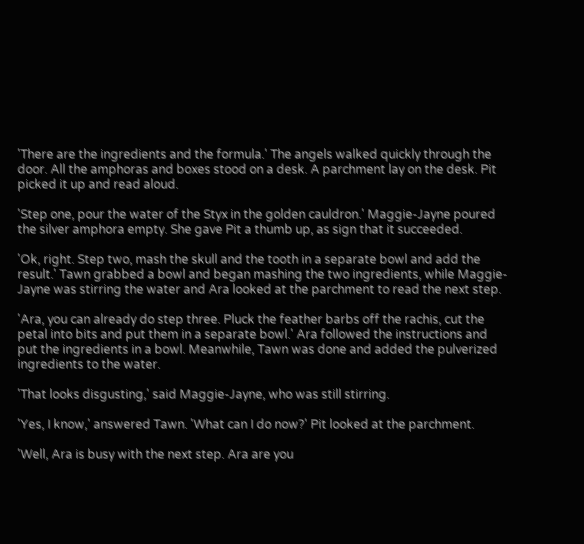'There are the ingredients and the formula.' The angels walked quickly through the door. All the amphoras and boxes stood on a desk. A parchment lay on the desk. Pit picked it up and read aloud.

'Step one, pour the water of the Styx in the golden cauldron.' Maggie-Jayne poured the silver amphora empty. She gave Pit a thumb up, as sign that it succeeded.

'Ok, right. Step two, mash the skull and the tooth in a separate bowl and add the result.' Tawn grabbed a bowl and began mashing the two ingredients, while Maggie-Jayne was stirring the water and Ara looked at the parchment to read the next step.

'Ara, you can already do step three. Pluck the feather barbs off the rachis, cut the petal into bits and put them in a separate bowl.' Ara followed the instructions and put the ingredients in a bowl. Meanwhile, Tawn was done and added the pulverized ingredients to the water.

'That looks disgusting,' said Maggie-Jayne, who was still stirring.

'Yes, I know,' answered Tawn. 'What can I do now?' Pit looked at the parchment.

'Well, Ara is busy with the next step. Ara are you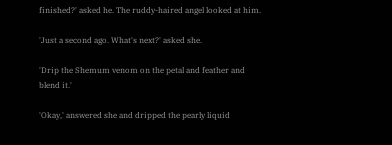finished?' asked he. The ruddy-haired angel looked at him.

'Just a second ago. What's next?' asked she.

'Drip the Shemum venom on the petal and feather and blend it.'

'Okay,' answered she and dripped the pearly liquid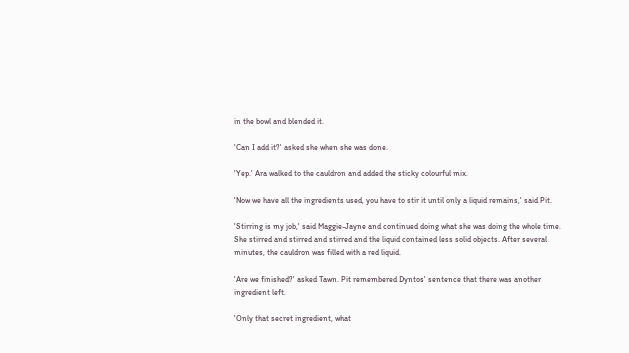in the bowl and blended it.

'Can I add it?' asked she when she was done.

'Yep.' Ara walked to the cauldron and added the sticky colourful mix.

'Now we have all the ingredients used, you have to stir it until only a liquid remains,' said Pit.

'Stirring is my job,' said Maggie-Jayne and continued doing what she was doing the whole time. She stirred and stirred and stirred and the liquid contained less solid objects. After several minutes, the cauldron was filled with a red liquid.

'Are we finished?' asked Tawn. Pit remembered Dyntos' sentence that there was another ingredient left.

'Only that secret ingredient, what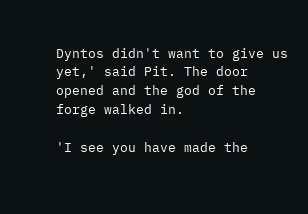Dyntos didn't want to give us yet,' said Pit. The door opened and the god of the forge walked in.

'I see you have made the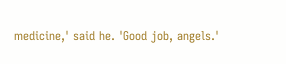medicine,' said he. 'Good job, angels.'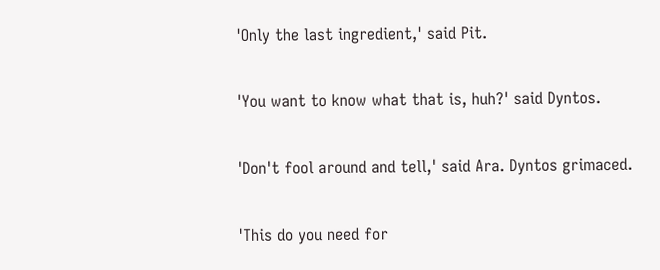'Only the last ingredient,' said Pit.

'You want to know what that is, huh?' said Dyntos.

'Don't fool around and tell,' said Ara. Dyntos grimaced.

'This do you need for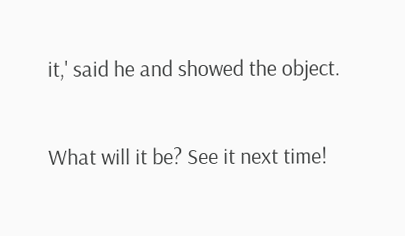it,' said he and showed the object.

What will it be? See it next time!